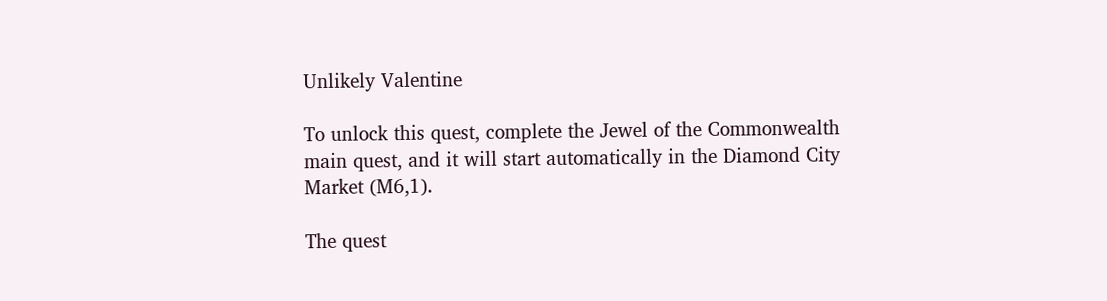Unlikely Valentine

To unlock this quest, complete the Jewel of the Commonwealth main quest, and it will start automatically in the Diamond City Market (M6,1).

The quest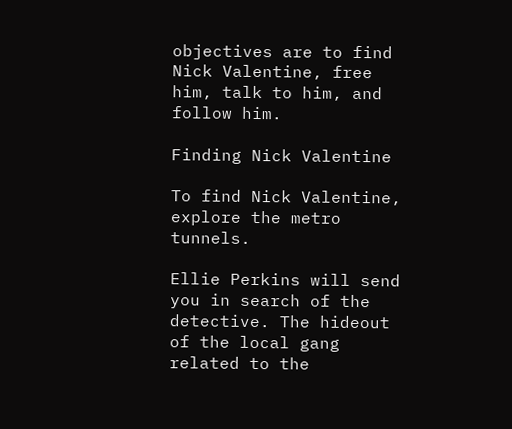objectives are to find Nick Valentine, free him, talk to him, and follow him.

Finding Nick Valentine

To find Nick Valentine, explore the metro tunnels.

Ellie Perkins will send you in search of the detective. The hideout of the local gang related to the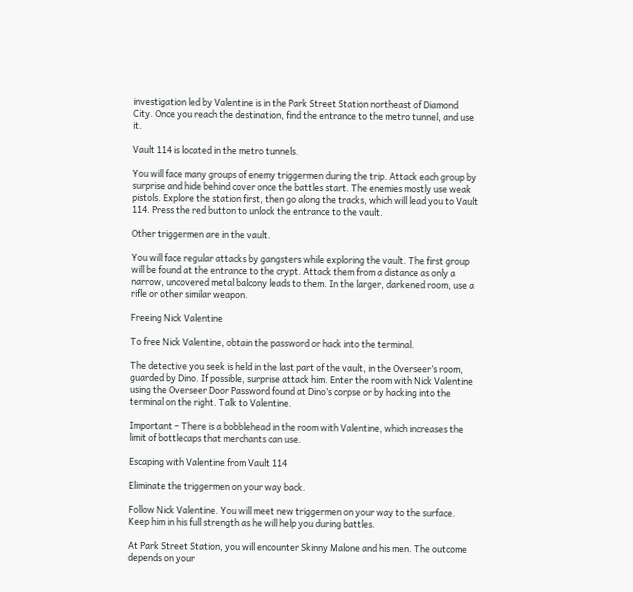investigation led by Valentine is in the Park Street Station northeast of Diamond City. Once you reach the destination, find the entrance to the metro tunnel, and use it.

Vault 114 is located in the metro tunnels.

You will face many groups of enemy triggermen during the trip. Attack each group by surprise and hide behind cover once the battles start. The enemies mostly use weak pistols. Explore the station first, then go along the tracks, which will lead you to Vault 114. Press the red button to unlock the entrance to the vault.

Other triggermen are in the vault.

You will face regular attacks by gangsters while exploring the vault. The first group will be found at the entrance to the crypt. Attack them from a distance as only a narrow, uncovered metal balcony leads to them. In the larger, darkened room, use a rifle or other similar weapon.

Freeing Nick Valentine

To free Nick Valentine, obtain the password or hack into the terminal.

The detective you seek is held in the last part of the vault, in the Overseer’s room, guarded by Dino. If possible, surprise attack him. Enter the room with Nick Valentine using the Overseer Door Password found at Dino’s corpse or by hacking into the terminal on the right. Talk to Valentine.

Important – There is a bobblehead in the room with Valentine, which increases the limit of bottlecaps that merchants can use.

Escaping with Valentine from Vault 114

Eliminate the triggermen on your way back.

Follow Nick Valentine. You will meet new triggermen on your way to the surface. Keep him in his full strength as he will help you during battles.

At Park Street Station, you will encounter Skinny Malone and his men. The outcome depends on your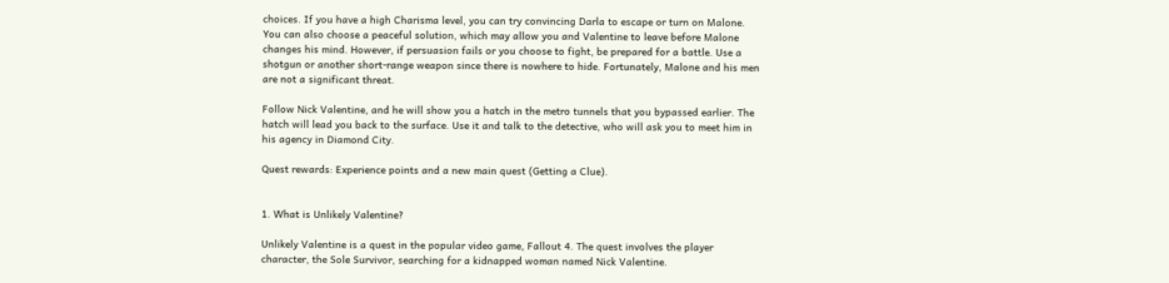choices. If you have a high Charisma level, you can try convincing Darla to escape or turn on Malone. You can also choose a peaceful solution, which may allow you and Valentine to leave before Malone changes his mind. However, if persuasion fails or you choose to fight, be prepared for a battle. Use a shotgun or another short-range weapon since there is nowhere to hide. Fortunately, Malone and his men are not a significant threat.

Follow Nick Valentine, and he will show you a hatch in the metro tunnels that you bypassed earlier. The hatch will lead you back to the surface. Use it and talk to the detective, who will ask you to meet him in his agency in Diamond City.

Quest rewards: Experience points and a new main quest (Getting a Clue).


1. What is Unlikely Valentine?

Unlikely Valentine is a quest in the popular video game, Fallout 4. The quest involves the player character, the Sole Survivor, searching for a kidnapped woman named Nick Valentine.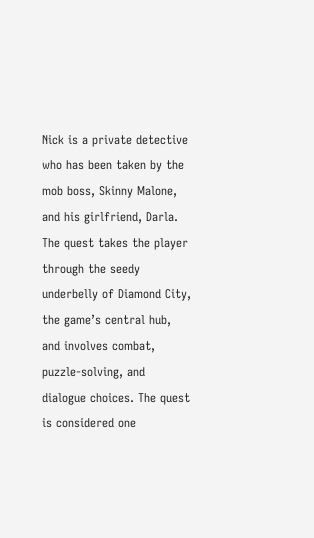Nick is a private detective who has been taken by the mob boss, Skinny Malone, and his girlfriend, Darla. The quest takes the player through the seedy underbelly of Diamond City, the game’s central hub, and involves combat, puzzle-solving, and dialogue choices. The quest is considered one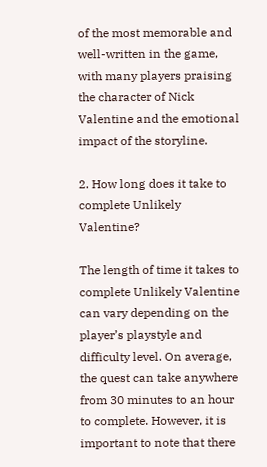of the most memorable and well-written in the game, with many players praising the character of Nick Valentine and the emotional impact of the storyline.

2. How long does it take to complete Unlikely Valentine?

The length of time it takes to complete Unlikely Valentine can vary depending on the player’s playstyle and difficulty level. On average, the quest can take anywhere from 30 minutes to an hour to complete. However, it is important to note that there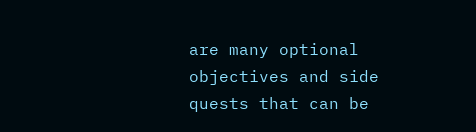are many optional objectives and side quests that can be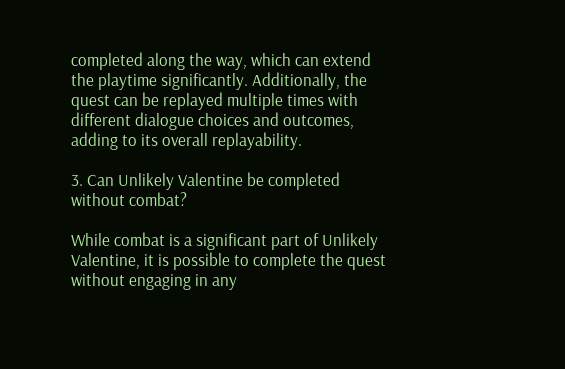completed along the way, which can extend the playtime significantly. Additionally, the quest can be replayed multiple times with different dialogue choices and outcomes, adding to its overall replayability.

3. Can Unlikely Valentine be completed without combat?

While combat is a significant part of Unlikely Valentine, it is possible to complete the quest without engaging in any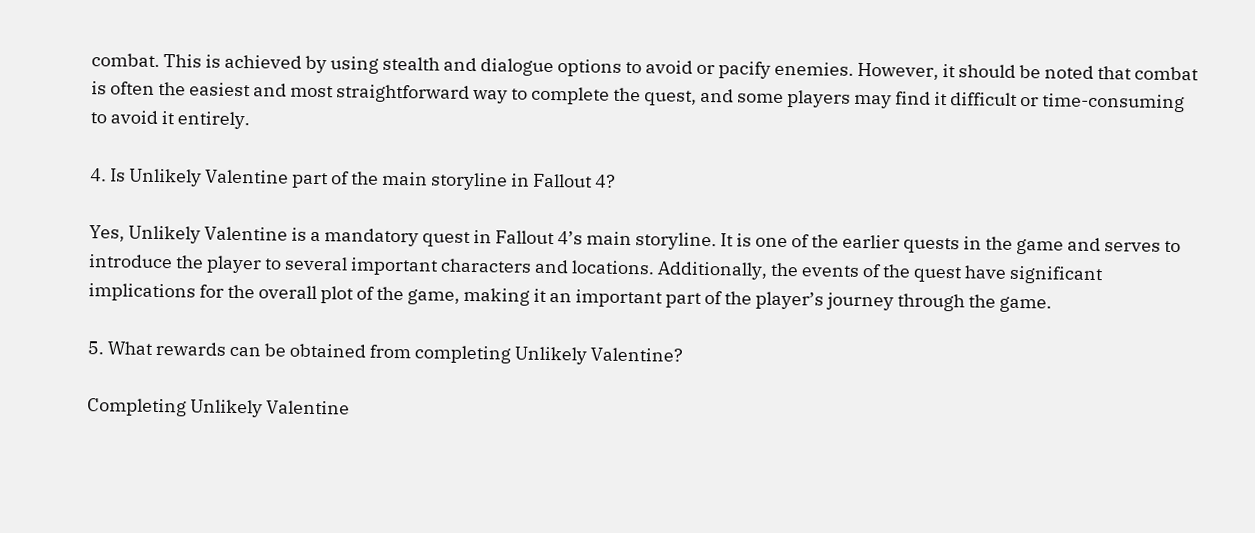combat. This is achieved by using stealth and dialogue options to avoid or pacify enemies. However, it should be noted that combat is often the easiest and most straightforward way to complete the quest, and some players may find it difficult or time-consuming to avoid it entirely.

4. Is Unlikely Valentine part of the main storyline in Fallout 4?

Yes, Unlikely Valentine is a mandatory quest in Fallout 4’s main storyline. It is one of the earlier quests in the game and serves to introduce the player to several important characters and locations. Additionally, the events of the quest have significant implications for the overall plot of the game, making it an important part of the player’s journey through the game.

5. What rewards can be obtained from completing Unlikely Valentine?

Completing Unlikely Valentine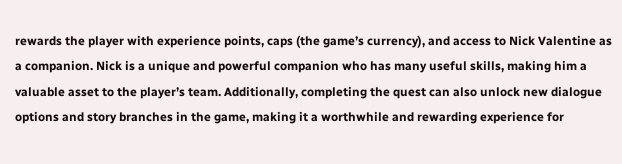rewards the player with experience points, caps (the game’s currency), and access to Nick Valentine as a companion. Nick is a unique and powerful companion who has many useful skills, making him a valuable asset to the player’s team. Additionally, completing the quest can also unlock new dialogue options and story branches in the game, making it a worthwhile and rewarding experience for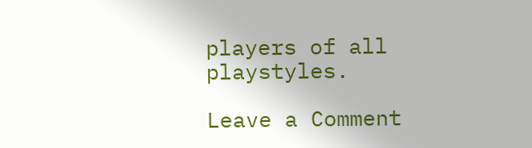players of all playstyles.

Leave a Comment